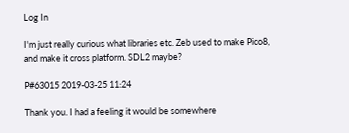Log In

I'm just really curious what libraries etc. Zeb used to make Pico8, and make it cross platform. SDL2 maybe?

P#63015 2019-03-25 11:24

Thank you. I had a feeling it would be somewhere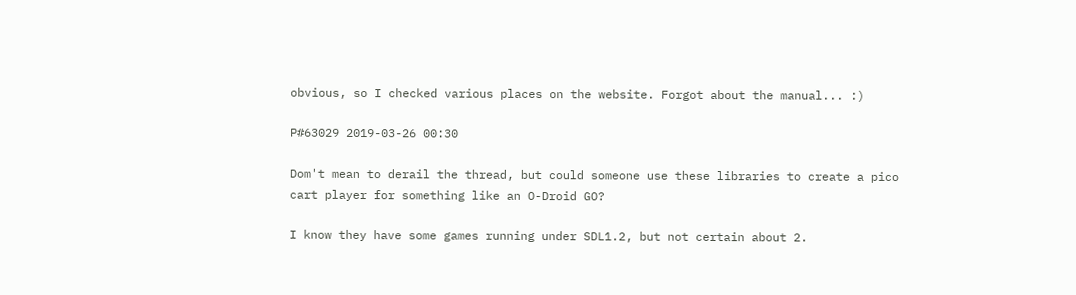obvious, so I checked various places on the website. Forgot about the manual... :)

P#63029 2019-03-26 00:30

Dom't mean to derail the thread, but could someone use these libraries to create a pico cart player for something like an O-Droid GO?

I know they have some games running under SDL1.2, but not certain about 2.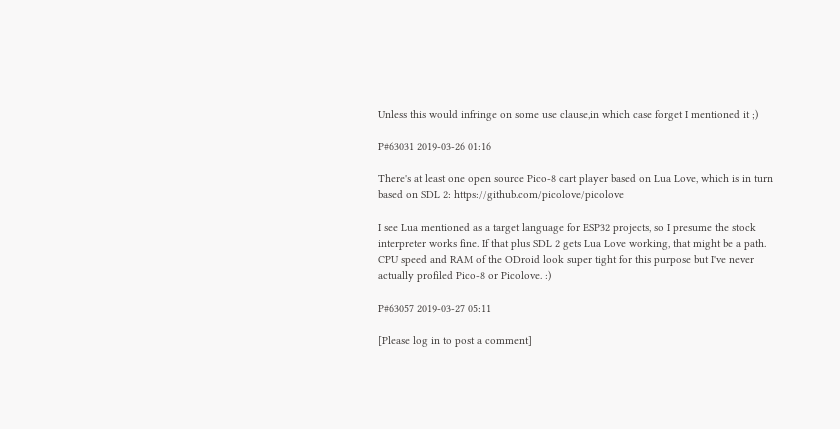Unless this would infringe on some use clause,in which case forget I mentioned it ;)

P#63031 2019-03-26 01:16

There's at least one open source Pico-8 cart player based on Lua Love, which is in turn based on SDL 2: https://github.com/picolove/picolove

I see Lua mentioned as a target language for ESP32 projects, so I presume the stock interpreter works fine. If that plus SDL 2 gets Lua Love working, that might be a path. CPU speed and RAM of the ODroid look super tight for this purpose but I've never actually profiled Pico-8 or Picolove. :)

P#63057 2019-03-27 05:11

[Please log in to post a comment]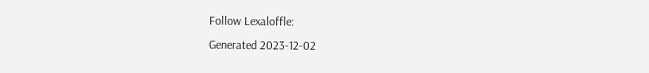Follow Lexaloffle:
Generated 2023-12-02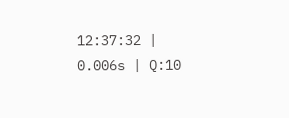12:37:32 | 0.006s | Q:10